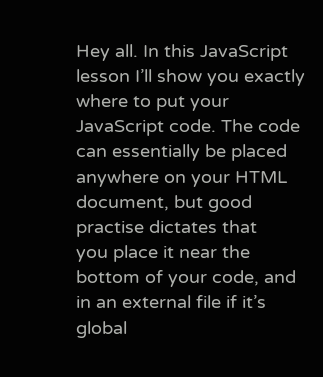Hey all. In this JavaScript lesson I’ll show you exactly where to put your JavaScript code. The code can essentially be placed anywhere on your HTML document, but good practise dictates that
you place it near the bottom of your code, and in an external file if it’s global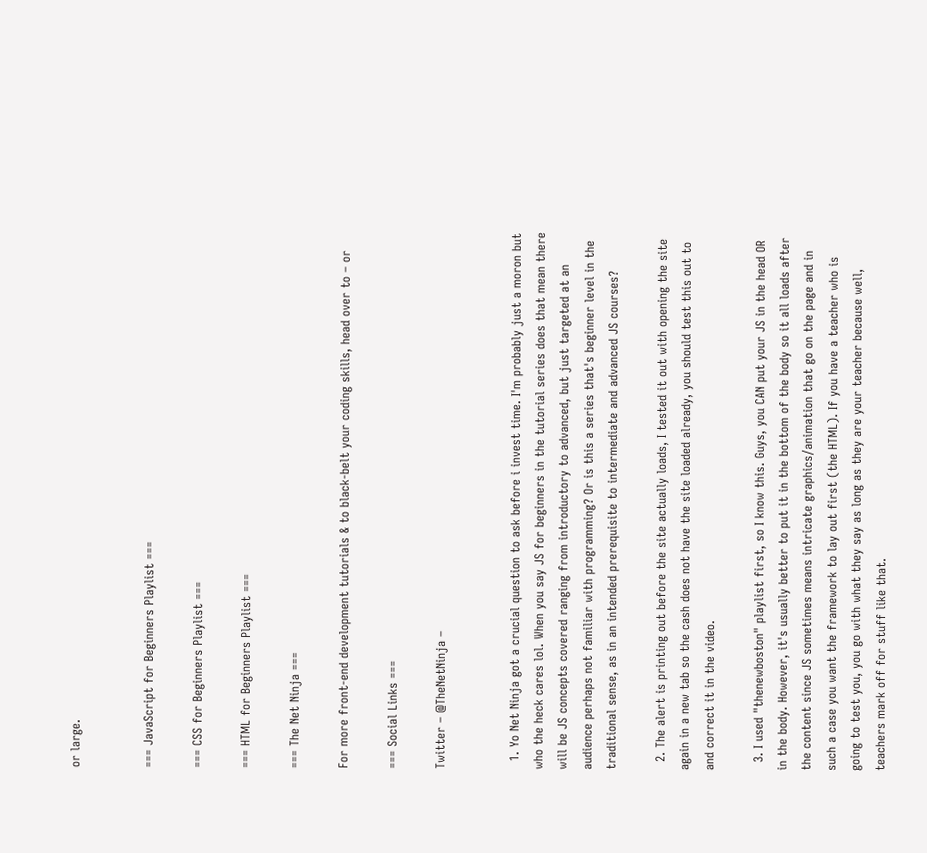or large.


=== JavaScript for Beginners Playlist ===

=== CSS for Beginners Playlist ===

=== HTML for Beginners Playlist ===

=== The Net Ninja ===

For more front-end development tutorials & to black-belt your coding skills, head over to – or

=== Social Links ===

Twitter – @TheNetNinja –


  1. Yo Net Ninja got a crucial question to ask before i invest time. I'm probably just a moron but who the heck cares lol. When you say JS for beginners in the tutorial series does that mean there will be JS concepts covered ranging from introductory to advanced, but just targeted at an audience perhaps not familiar with programming? Or is this a series that's beginner level in the traditional sense, as in an intended prerequisite to intermediate and advanced JS courses?

  2. The alert is printing out before the site actually loads, I tested it out with opening the site again in a new tab so the cash does not have the site loaded already, you should test this out to and correct it in the video.

  3. I used "thenewboston" playlist first, so I know this. Guys, you CAN put your JS in the head OR in the body. However, it's usually better to put it in the bottom of the body so it all loads after the content since JS sometimes means intricate graphics/animation that go on the page and in such a case you want the framework to lay out first (the HTML). If you have a teacher who is going to test you, you go with what they say as long as they are your teacher because well, teachers mark off for stuff like that.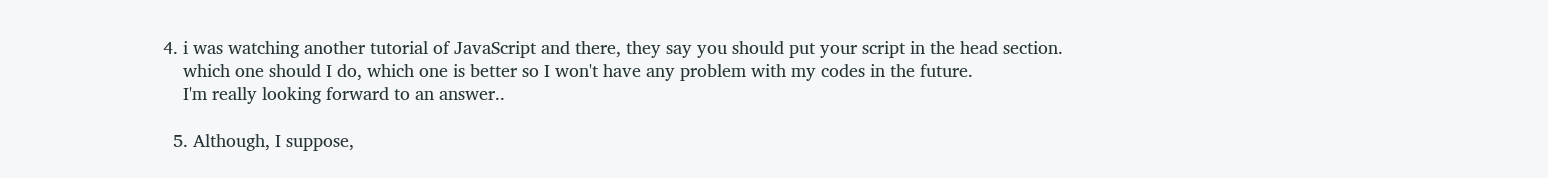4. i was watching another tutorial of JavaScript and there, they say you should put your script in the head section.
    which one should I do, which one is better so I won't have any problem with my codes in the future.
    I'm really looking forward to an answer..

  5. Although, I suppose,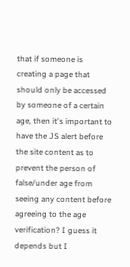that if someone is creating a page that should only be accessed by someone of a certain age, then it's important to have the JS alert before the site content as to prevent the person of false/under age from seeing any content before agreeing to the age verification? I guess it depends but I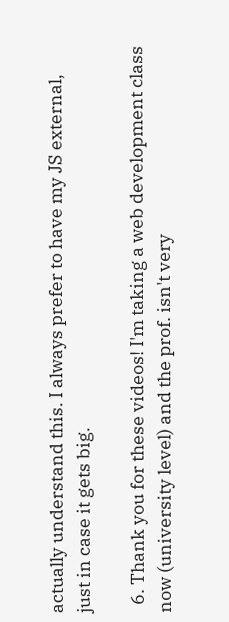actually understand this. I always prefer to have my JS external, just in case it gets big.

  6. Thank you for these videos! I'm taking a web development class now (university level) and the prof. isn't very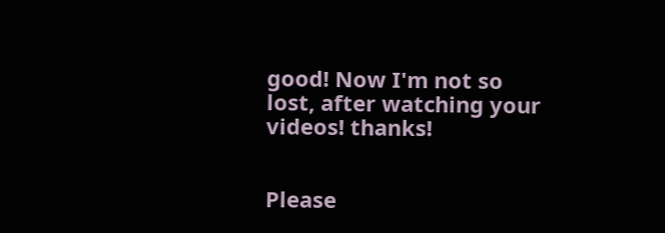good! Now I'm not so lost, after watching your videos! thanks!


Please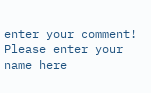enter your comment!
Please enter your name here